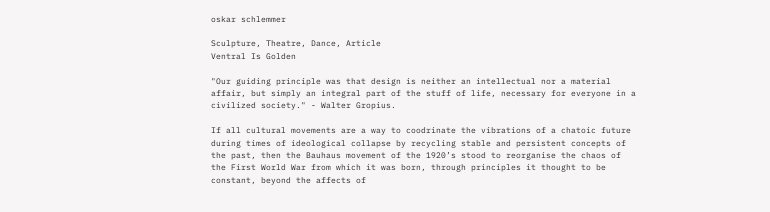oskar schlemmer

Sculpture, Theatre, Dance, Article
Ventral Is Golden

"Our guiding principle was that design is neither an intellectual nor a material affair, but simply an integral part of the stuff of life, necessary for everyone in a civilized society." - Walter Gropius.

If all cultural movements are a way to coodrinate the vibrations of a chatoic future during times of ideological collapse by recycling stable and persistent concepts of the past, then the Bauhaus movement of the 1920’s stood to reorganise the chaos of the First World War from which it was born, through principles it thought to be constant, beyond the affects of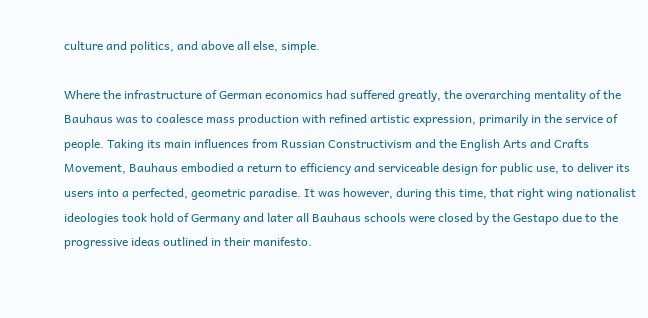culture and politics, and above all else, simple.

Where the infrastructure of German economics had suffered greatly, the overarching mentality of the Bauhaus was to coalesce mass production with refined artistic expression, primarily in the service of people. Taking its main influences from Russian Constructivism and the English Arts and Crafts Movement, Bauhaus embodied a return to efficiency and serviceable design for public use, to deliver its users into a perfected, geometric paradise. It was however, during this time, that right wing nationalist ideologies took hold of Germany and later all Bauhaus schools were closed by the Gestapo due to the progressive ideas outlined in their manifesto.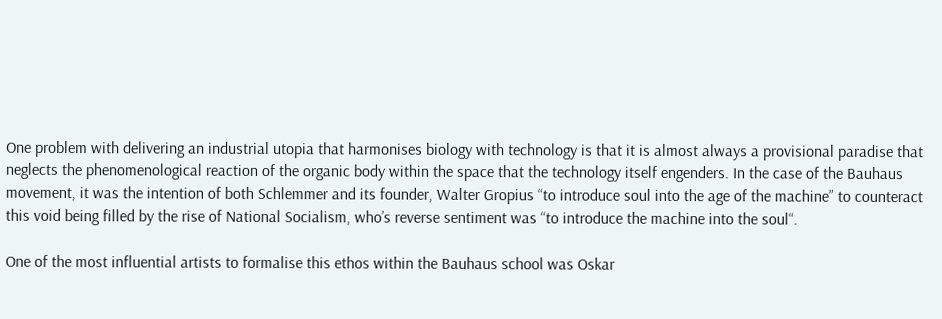One problem with delivering an industrial utopia that harmonises biology with technology is that it is almost always a provisional paradise that neglects the phenomenological reaction of the organic body within the space that the technology itself engenders. In the case of the Bauhaus movement, it was the intention of both Schlemmer and its founder, Walter Gropius “to introduce soul into the age of the machine” to counteract this void being filled by the rise of National Socialism, who’s reverse sentiment was “to introduce the machine into the soul“.

One of the most influential artists to formalise this ethos within the Bauhaus school was Oskar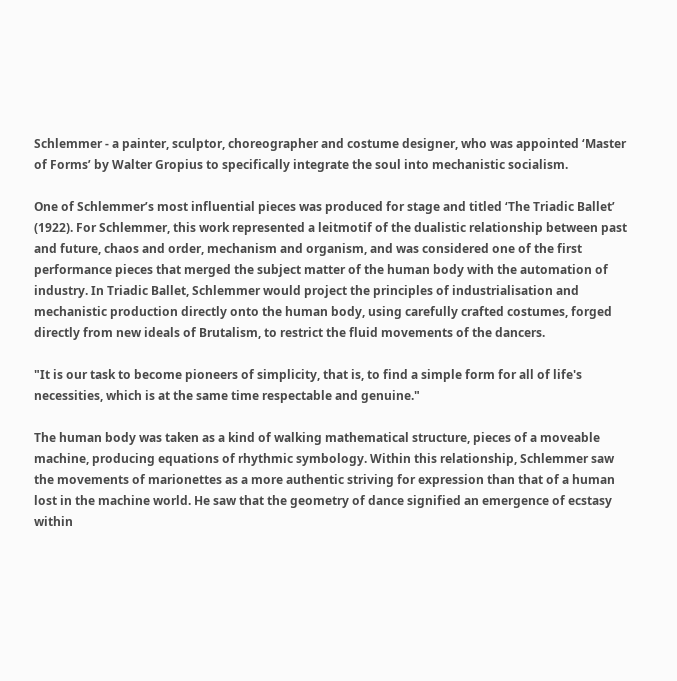Schlemmer - a painter, sculptor, choreographer and costume designer, who was appointed ‘Master of Forms’ by Walter Gropius to specifically integrate the soul into mechanistic socialism.

One of Schlemmer’s most influential pieces was produced for stage and titled ‘The Triadic Ballet’ (1922). For Schlemmer, this work represented a leitmotif of the dualistic relationship between past and future, chaos and order, mechanism and organism, and was considered one of the first performance pieces that merged the subject matter of the human body with the automation of industry. In Triadic Ballet, Schlemmer would project the principles of industrialisation and mechanistic production directly onto the human body, using carefully crafted costumes, forged directly from new ideals of Brutalism, to restrict the fluid movements of the dancers.

"It is our task to become pioneers of simplicity, that is, to find a simple form for all of life's necessities, which is at the same time respectable and genuine."

The human body was taken as a kind of walking mathematical structure, pieces of a moveable machine, producing equations of rhythmic symbology. Within this relationship, Schlemmer saw the movements of marionettes as a more authentic striving for expression than that of a human lost in the machine world. He saw that the geometry of dance signified an emergence of ecstasy within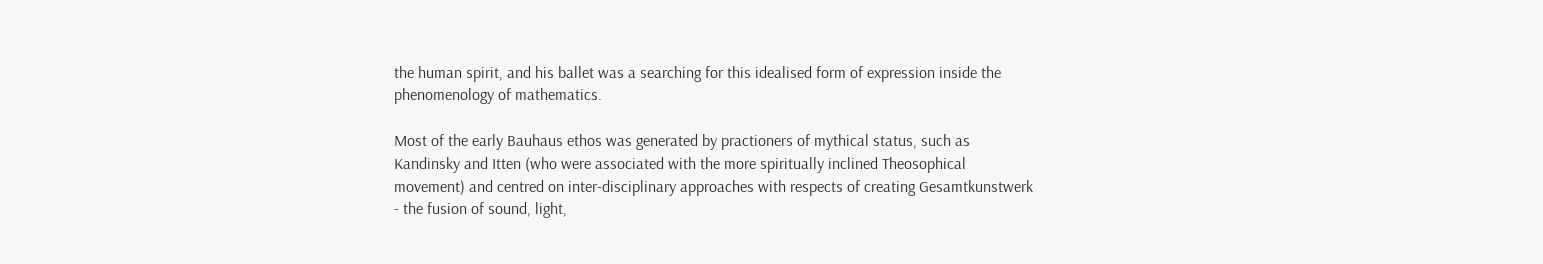the human spirit, and his ballet was a searching for this idealised form of expression inside the phenomenology of mathematics.

Most of the early Bauhaus ethos was generated by practioners of mythical status, such as Kandinsky and Itten (who were associated with the more spiritually inclined Theosophical movement) and centred on inter-disciplinary approaches with respects of creating Gesamtkunstwerk - the fusion of sound, light,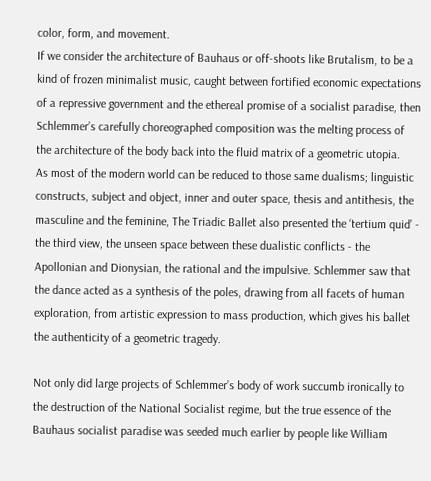color, form, and movement.
If we consider the architecture of Bauhaus or off-shoots like Brutalism, to be a kind of frozen minimalist music, caught between fortified economic expectations of a repressive government and the ethereal promise of a socialist paradise, then Schlemmer’s carefully choreographed composition was the melting process of the architecture of the body back into the fluid matrix of a geometric utopia.
As most of the modern world can be reduced to those same dualisms; linguistic constructs, subject and object, inner and outer space, thesis and antithesis, the masculine and the feminine, The Triadic Ballet also presented the ‘tertium quid’ - the third view, the unseen space between these dualistic conflicts - the Apollonian and Dionysian, the rational and the impulsive. Schlemmer saw that the dance acted as a synthesis of the poles, drawing from all facets of human exploration, from artistic expression to mass production, which gives his ballet the authenticity of a geometric tragedy.

Not only did large projects of Schlemmer’s body of work succumb ironically to the destruction of the National Socialist regime, but the true essence of the Bauhaus socialist paradise was seeded much earlier by people like William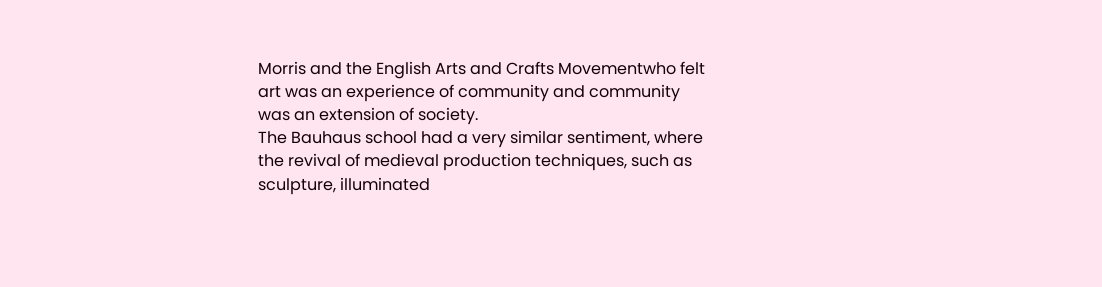Morris and the English Arts and Crafts Movementwho felt art was an experience of community and community was an extension of society.
The Bauhaus school had a very similar sentiment, where the revival of medieval production techniques, such as sculpture, illuminated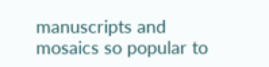manuscripts and mosaics so popular to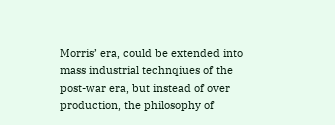Morris’ era, could be extended into mass industrial technqiues of the post-war era, but instead of over production, the philosophy of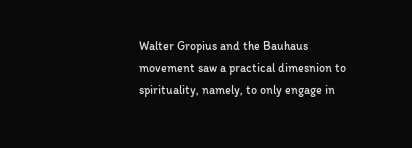Walter Gropius and the Bauhaus movement saw a practical dimesnion to spirituality, namely, to only engage in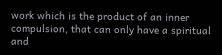work which is the product of an inner compulsion, that can only have a spiritual and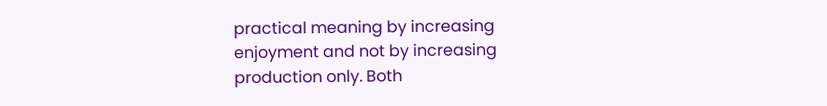practical meaning by increasing enjoyment and not by increasing production only. Both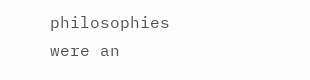philosophies were an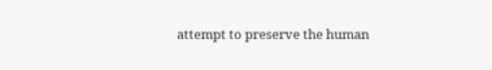attempt to preserve the human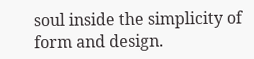soul inside the simplicity of form and design.